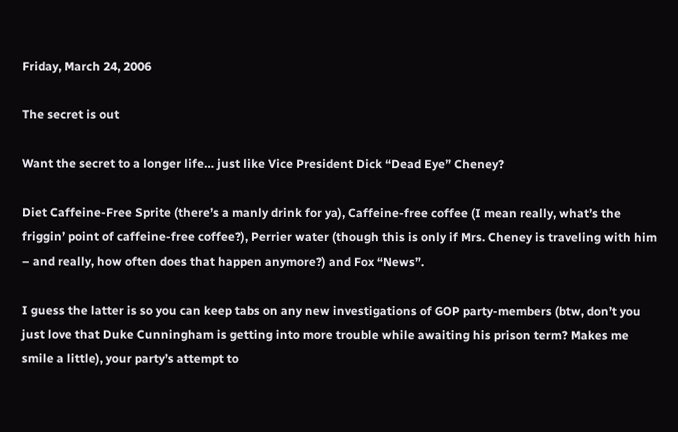Friday, March 24, 2006

The secret is out

Want the secret to a longer life… just like Vice President Dick “Dead Eye” Cheney?

Diet Caffeine-Free Sprite (there’s a manly drink for ya), Caffeine-free coffee (I mean really, what’s the friggin’ point of caffeine-free coffee?), Perrier water (though this is only if Mrs. Cheney is traveling with him – and really, how often does that happen anymore?) and Fox “News”.

I guess the latter is so you can keep tabs on any new investigations of GOP party-members (btw, don’t you just love that Duke Cunningham is getting into more trouble while awaiting his prison term? Makes me smile a little), your party’s attempt to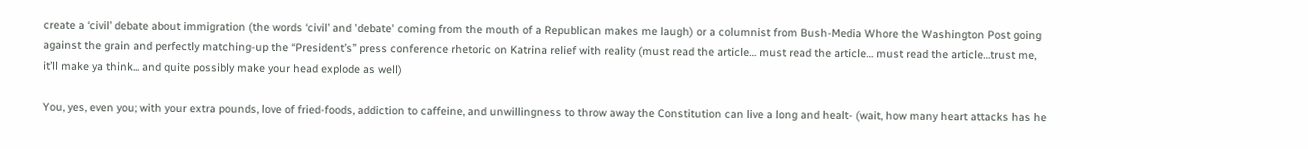create a ‘civil’ debate about immigration (the words ‘civil’ and 'debate' coming from the mouth of a Republican makes me laugh) or a columnist from Bush-Media Whore the Washington Post going against the grain and perfectly matching-up the “President’s” press conference rhetoric on Katrina relief with reality (must read the article… must read the article… must read the article…trust me, it’ll make ya think... and quite possibly make your head explode as well)

You, yes, even you; with your extra pounds, love of fried-foods, addiction to caffeine, and unwillingness to throw away the Constitution can live a long and healt- (wait, how many heart attacks has he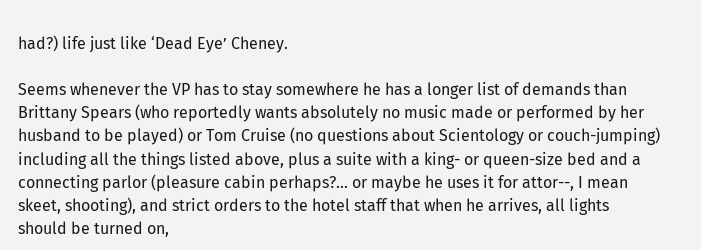had?) life just like ‘Dead Eye’ Cheney.

Seems whenever the VP has to stay somewhere he has a longer list of demands than Brittany Spears (who reportedly wants absolutely no music made or performed by her husband to be played) or Tom Cruise (no questions about Scientology or couch-jumping) including all the things listed above, plus a suite with a king- or queen-size bed and a connecting parlor (pleasure cabin perhaps?... or maybe he uses it for attor--, I mean skeet, shooting), and strict orders to the hotel staff that when he arrives, all lights should be turned on,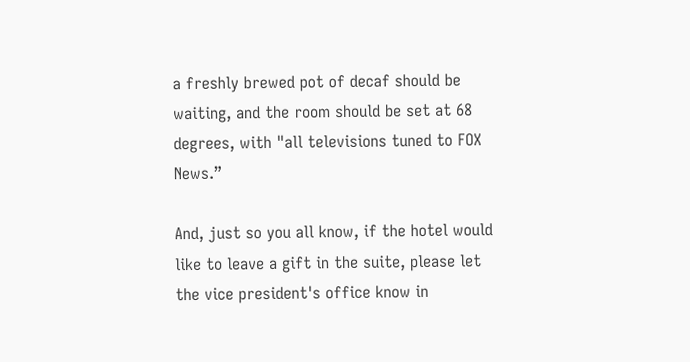a freshly brewed pot of decaf should be waiting, and the room should be set at 68 degrees, with "all televisions tuned to FOX News.”

And, just so you all know, if the hotel would like to leave a gift in the suite, please let the vice president's office know in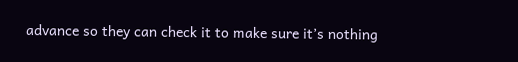advance so they can check it to make sure it’s nothing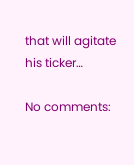that will agitate his ticker…

No comments: